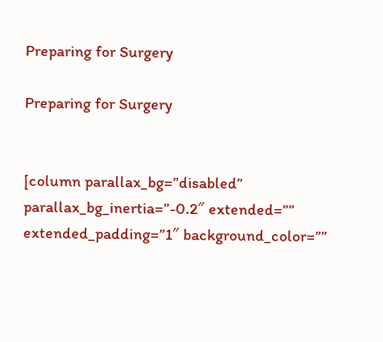Preparing for Surgery

Preparing for Surgery


[column parallax_bg=”disabled” parallax_bg_inertia=”-0.2″ extended=”” extended_padding=”1″ background_color=””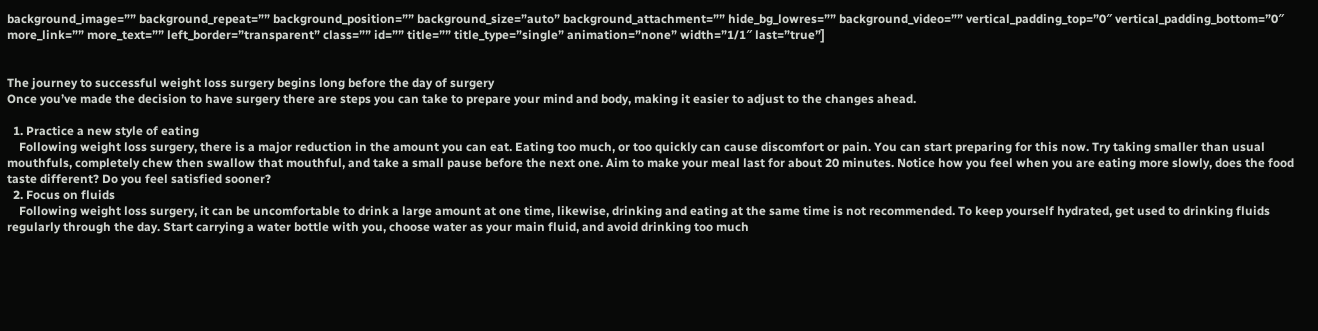background_image=”” background_repeat=”” background_position=”” background_size=”auto” background_attachment=”” hide_bg_lowres=”” background_video=”” vertical_padding_top=”0″ vertical_padding_bottom=”0″ more_link=”” more_text=”” left_border=”transparent” class=”” id=”” title=”” title_type=”single” animation=”none” width=”1/1″ last=”true”]


The journey to successful weight loss surgery begins long before the day of surgery
Once you’ve made the decision to have surgery there are steps you can take to prepare your mind and body, making it easier to adjust to the changes ahead.

  1. Practice a new style of eating
    Following weight loss surgery, there is a major reduction in the amount you can eat. Eating too much, or too quickly can cause discomfort or pain. You can start preparing for this now. Try taking smaller than usual mouthfuls, completely chew then swallow that mouthful, and take a small pause before the next one. Aim to make your meal last for about 20 minutes. Notice how you feel when you are eating more slowly, does the food taste different? Do you feel satisfied sooner?
  2. Focus on fluids
    Following weight loss surgery, it can be uncomfortable to drink a large amount at one time, likewise, drinking and eating at the same time is not recommended. To keep yourself hydrated, get used to drinking fluids regularly through the day. Start carrying a water bottle with you, choose water as your main fluid, and avoid drinking too much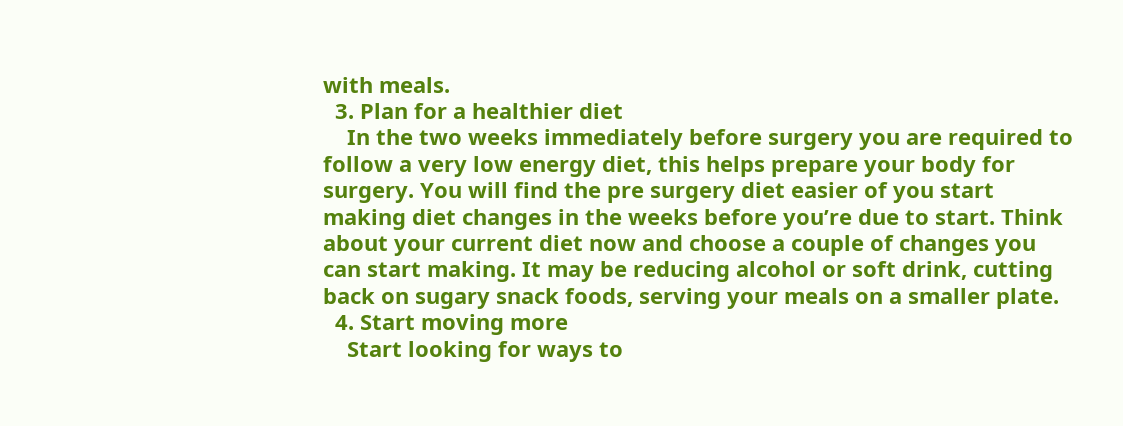with meals.
  3. Plan for a healthier diet
    In the two weeks immediately before surgery you are required to follow a very low energy diet, this helps prepare your body for surgery. You will find the pre surgery diet easier of you start making diet changes in the weeks before you’re due to start. Think about your current diet now and choose a couple of changes you can start making. It may be reducing alcohol or soft drink, cutting back on sugary snack foods, serving your meals on a smaller plate.
  4. Start moving more
    Start looking for ways to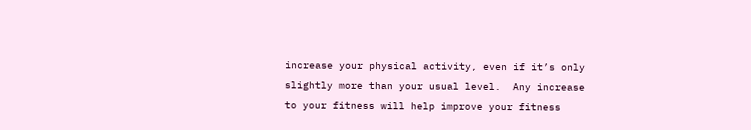increase your physical activity, even if it’s only slightly more than your usual level.  Any increase to your fitness will help improve your fitness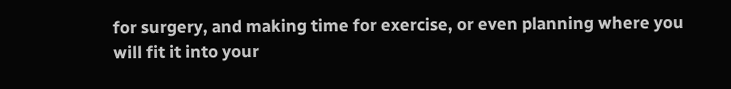for surgery, and making time for exercise, or even planning where you will fit it into your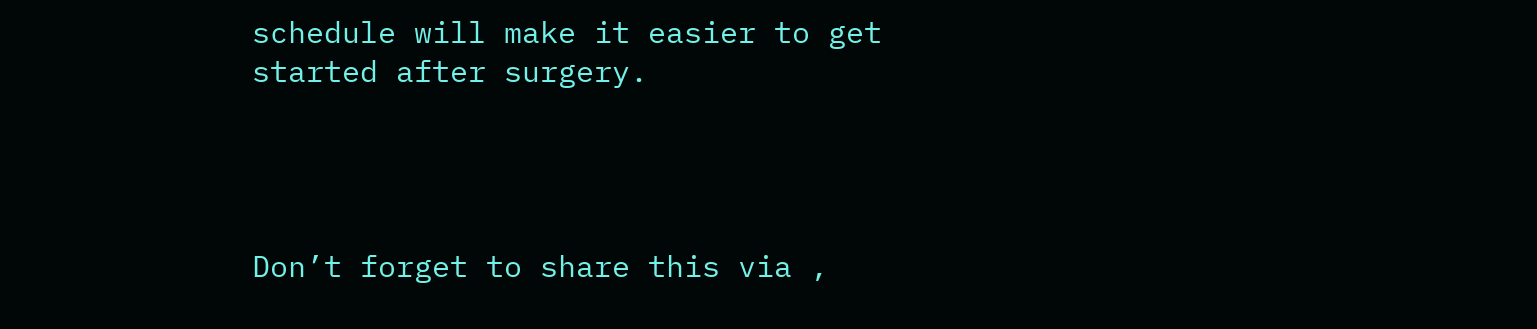schedule will make it easier to get started after surgery.




Don’t forget to share this via ,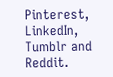Pinterest, LinkedIn, Tumblr and Reddit.